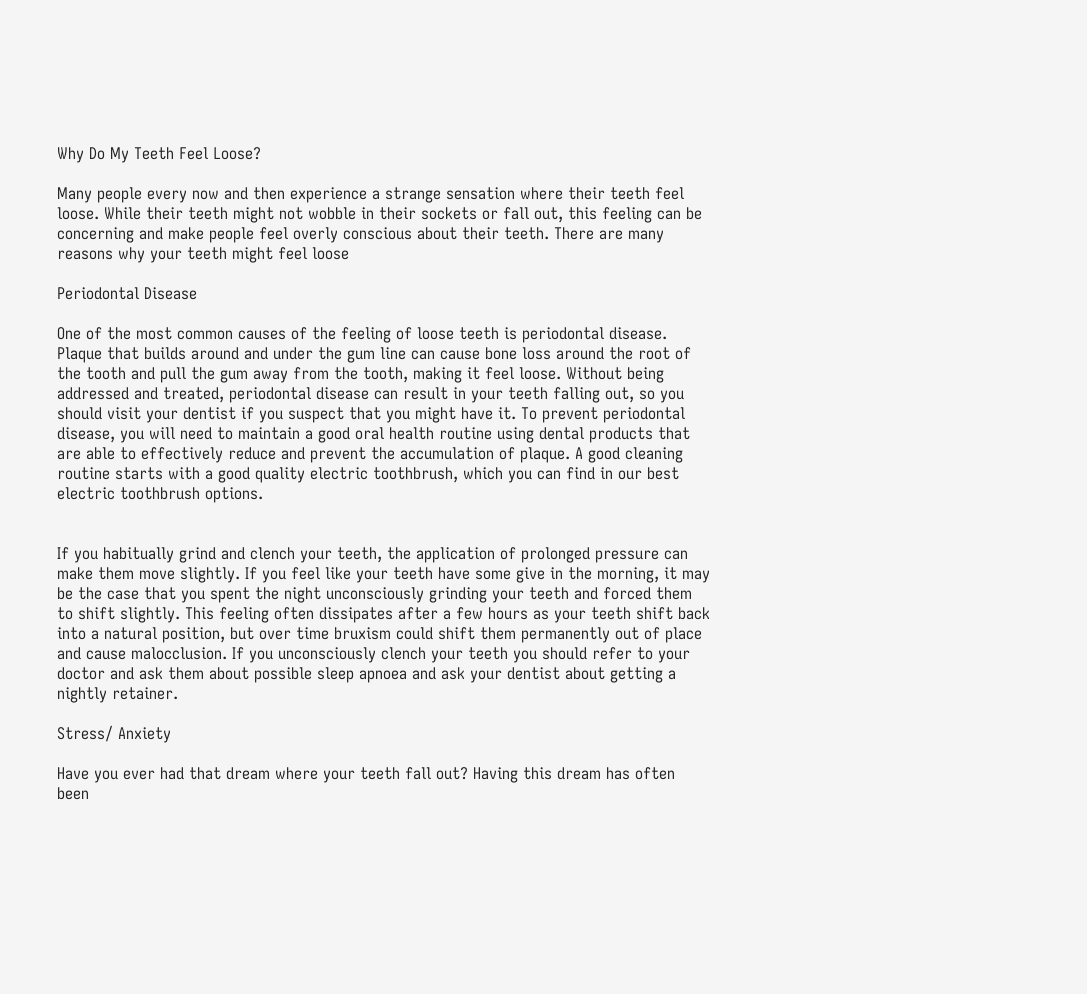Why Do My Teeth Feel Loose?

Many people every now and then experience a strange sensation where their teeth feel loose. While their teeth might not wobble in their sockets or fall out, this feeling can be concerning and make people feel overly conscious about their teeth. There are many reasons why your teeth might feel loose

Periodontal Disease

One of the most common causes of the feeling of loose teeth is periodontal disease. Plaque that builds around and under the gum line can cause bone loss around the root of the tooth and pull the gum away from the tooth, making it feel loose. Without being addressed and treated, periodontal disease can result in your teeth falling out, so you should visit your dentist if you suspect that you might have it. To prevent periodontal disease, you will need to maintain a good oral health routine using dental products that are able to effectively reduce and prevent the accumulation of plaque. A good cleaning routine starts with a good quality electric toothbrush, which you can find in our best electric toothbrush options.


If you habitually grind and clench your teeth, the application of prolonged pressure can make them move slightly. If you feel like your teeth have some give in the morning, it may be the case that you spent the night unconsciously grinding your teeth and forced them to shift slightly. This feeling often dissipates after a few hours as your teeth shift back into a natural position, but over time bruxism could shift them permanently out of place and cause malocclusion. If you unconsciously clench your teeth you should refer to your doctor and ask them about possible sleep apnoea and ask your dentist about getting a nightly retainer.

Stress/ Anxiety

Have you ever had that dream where your teeth fall out? Having this dream has often been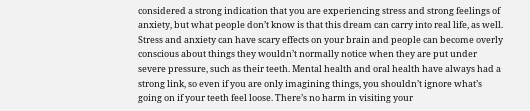considered a strong indication that you are experiencing stress and strong feelings of anxiety, but what people don’t know is that this dream can carry into real life, as well. Stress and anxiety can have scary effects on your brain and people can become overly conscious about things they wouldn’t normally notice when they are put under severe pressure, such as their teeth. Mental health and oral health have always had a strong link, so even if you are only imagining things, you shouldn’t ignore what’s going on if your teeth feel loose. There’s no harm in visiting your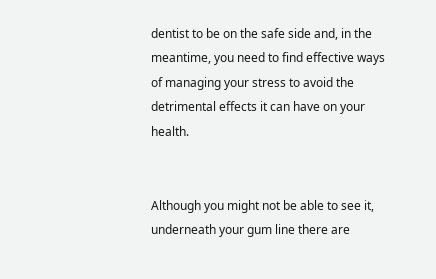dentist to be on the safe side and, in the meantime, you need to find effective ways of managing your stress to avoid the detrimental effects it can have on your health.


Although you might not be able to see it, underneath your gum line there are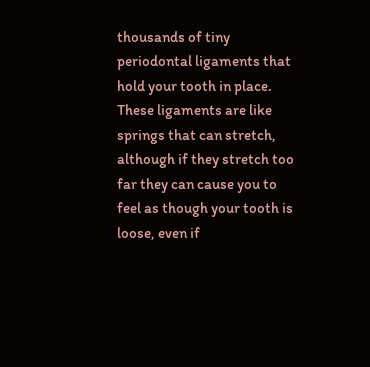thousands of tiny periodontal ligaments that hold your tooth in place. These ligaments are like springs that can stretch, although if they stretch too far they can cause you to feel as though your tooth is loose, even if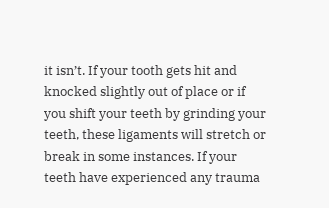it isn’t. If your tooth gets hit and knocked slightly out of place or if you shift your teeth by grinding your teeth, these ligaments will stretch or break in some instances. If your teeth have experienced any trauma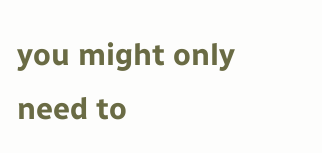you might only need to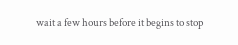wait a few hours before it begins to stop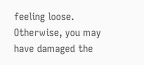feeling loose. Otherwise, you may have damaged the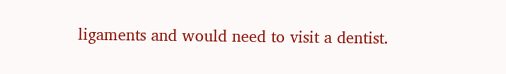ligaments and would need to visit a dentist.